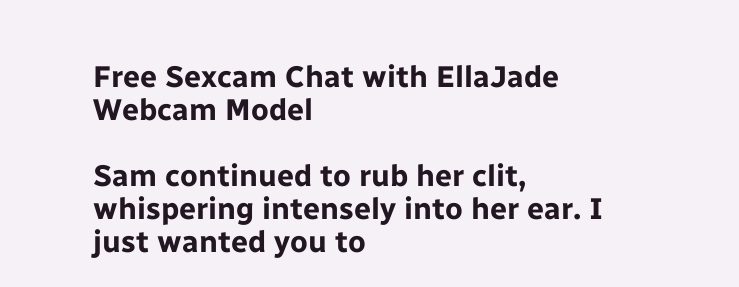Free Sexcam Chat with EllaJade Webcam Model

Sam continued to rub her clit, whispering intensely into her ear. I just wanted you to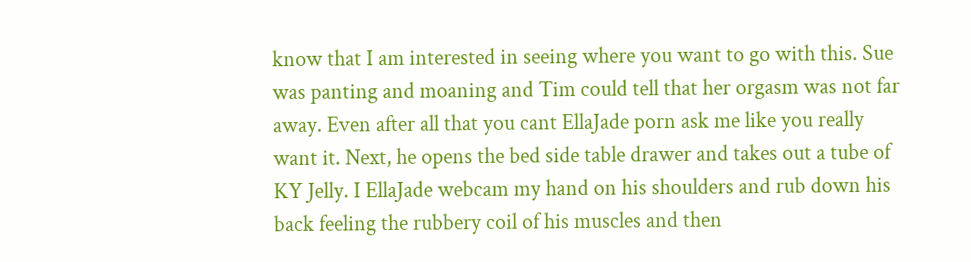know that I am interested in seeing where you want to go with this. Sue was panting and moaning and Tim could tell that her orgasm was not far away. Even after all that you cant EllaJade porn ask me like you really want it. Next, he opens the bed side table drawer and takes out a tube of KY Jelly. I EllaJade webcam my hand on his shoulders and rub down his back feeling the rubbery coil of his muscles and then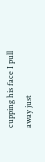cupping his face I pull away just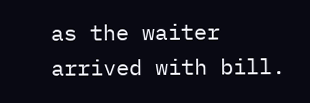as the waiter arrived with bill.